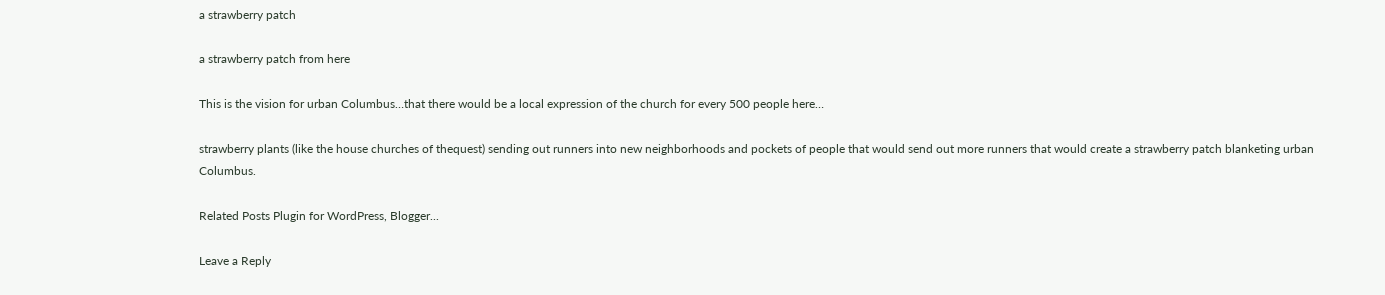a strawberry patch

a strawberry patch from here

This is the vision for urban Columbus…that there would be a local expression of the church for every 500 people here…

strawberry plants (like the house churches of thequest) sending out runners into new neighborhoods and pockets of people that would send out more runners that would create a strawberry patch blanketing urban Columbus.

Related Posts Plugin for WordPress, Blogger...

Leave a Reply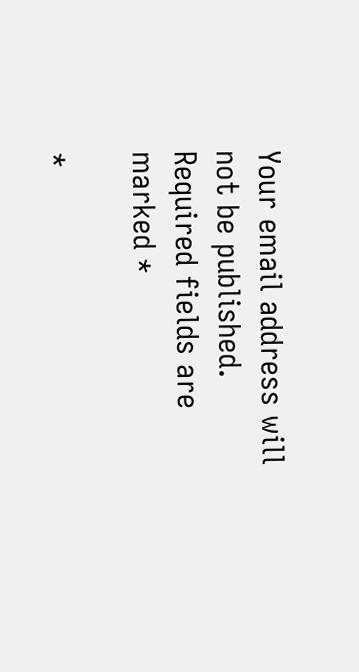Your email address will not be published. Required fields are marked *

*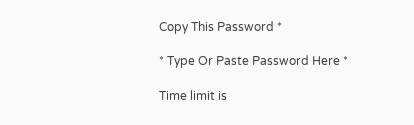Copy This Password *

* Type Or Paste Password Here *

Time limit is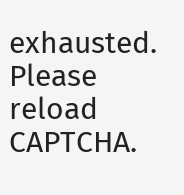exhausted. Please reload CAPTCHA.